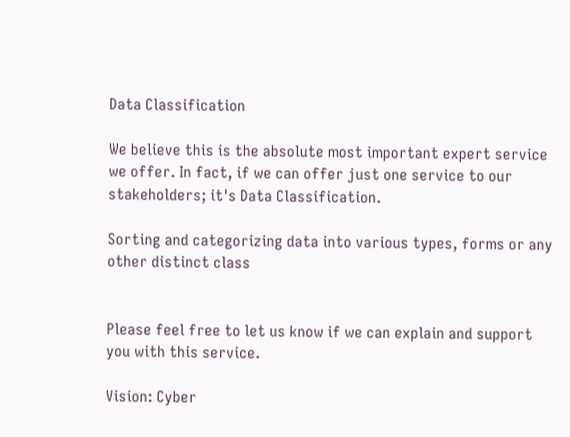Data Classification

We believe this is the absolute most important expert service we offer. In fact, if we can offer just one service to our stakeholders; it's Data Classification.

Sorting and categorizing data into various types, forms or any other distinct class


Please feel free to let us know if we can explain and support you with this service.

Vision: Cyber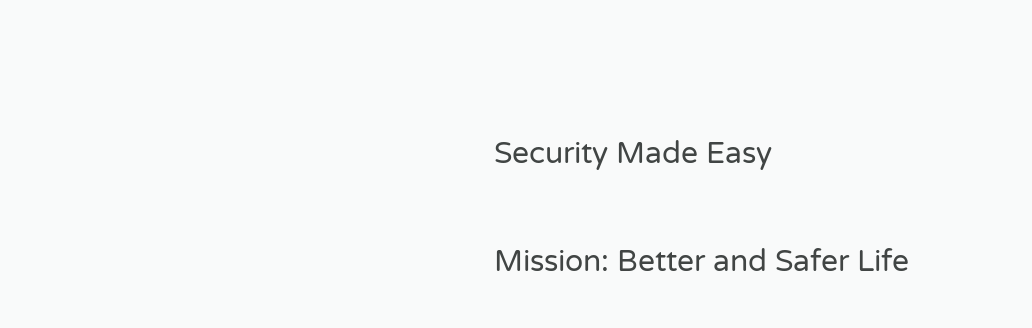Security Made Easy

Mission: Better and Safer Life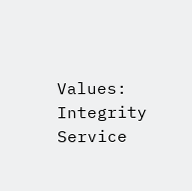Values: Integrity Service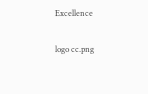Excellence

logo cc.png